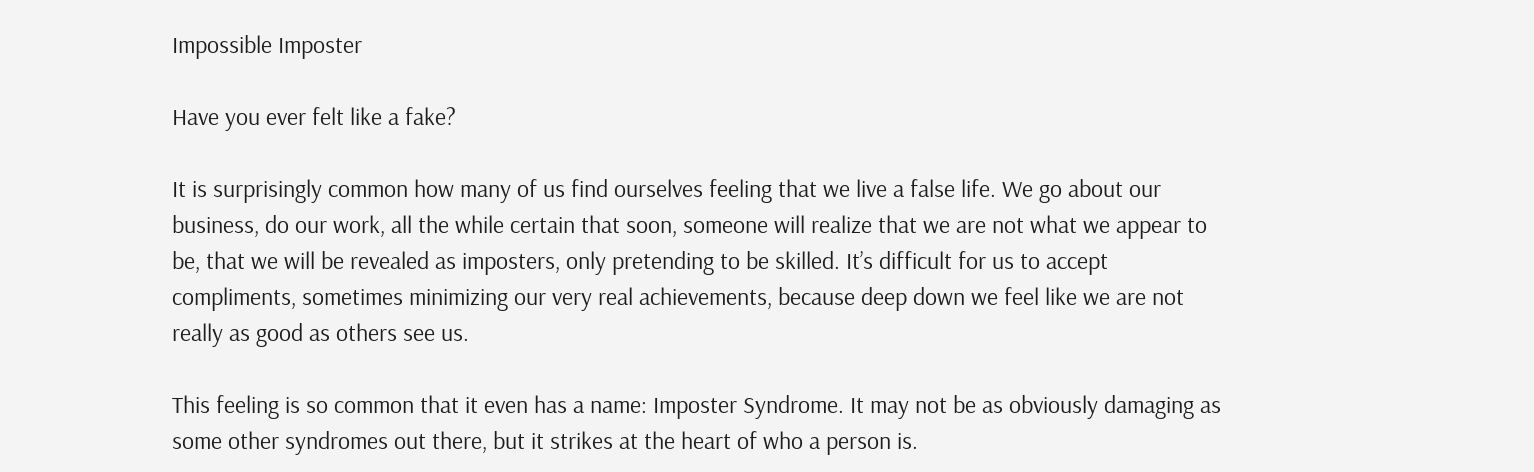Impossible Imposter

Have you ever felt like a fake?

It is surprisingly common how many of us find ourselves feeling that we live a false life. We go about our business, do our work, all the while certain that soon, someone will realize that we are not what we appear to be, that we will be revealed as imposters, only pretending to be skilled. It’s difficult for us to accept compliments, sometimes minimizing our very real achievements, because deep down we feel like we are not really as good as others see us.

This feeling is so common that it even has a name: Imposter Syndrome. It may not be as obviously damaging as some other syndromes out there, but it strikes at the heart of who a person is.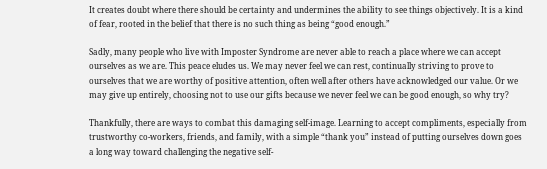It creates doubt where there should be certainty and undermines the ability to see things objectively. It is a kind of fear, rooted in the belief that there is no such thing as being “good enough.”

Sadly, many people who live with Imposter Syndrome are never able to reach a place where we can accept ourselves as we are. This peace eludes us. We may never feel we can rest, continually striving to prove to ourselves that we are worthy of positive attention, often well after others have acknowledged our value. Or we may give up entirely, choosing not to use our gifts because we never feel we can be good enough, so why try?

Thankfully, there are ways to combat this damaging self-image. Learning to accept compliments, especially from trustworthy co-workers, friends, and family, with a simple “thank you” instead of putting ourselves down goes a long way toward challenging the negative self-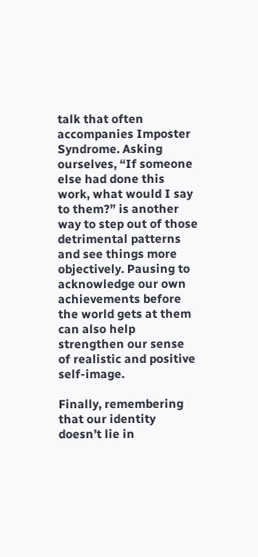talk that often accompanies Imposter Syndrome. Asking ourselves, “If someone else had done this work, what would I say to them?” is another way to step out of those detrimental patterns and see things more objectively. Pausing to acknowledge our own achievements before the world gets at them can also help strengthen our sense of realistic and positive self-image.

Finally, remembering that our identity doesn’t lie in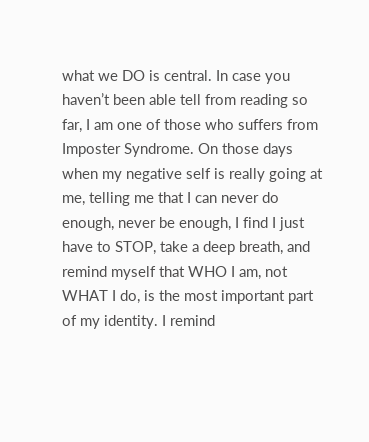what we DO is central. In case you haven’t been able tell from reading so far, I am one of those who suffers from Imposter Syndrome. On those days when my negative self is really going at me, telling me that I can never do enough, never be enough, I find I just have to STOP, take a deep breath, and remind myself that WHO I am, not WHAT I do, is the most important part of my identity. I remind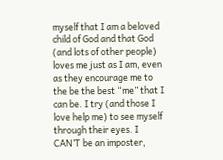myself that I am a beloved child of God and that God (and lots of other people) loves me just as I am, even as they encourage me to the be the best “me” that I can be. I try (and those I love help me) to see myself through their eyes. I CAN’T be an imposter,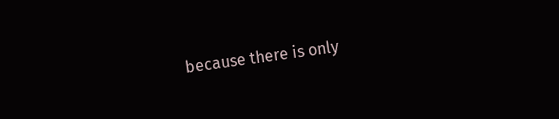because there is only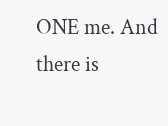ONE me. And there is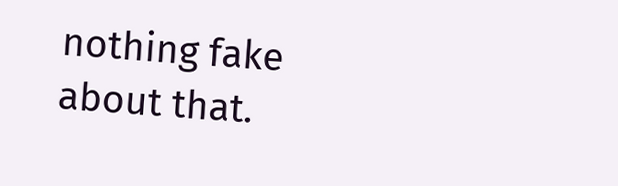nothing fake about that.